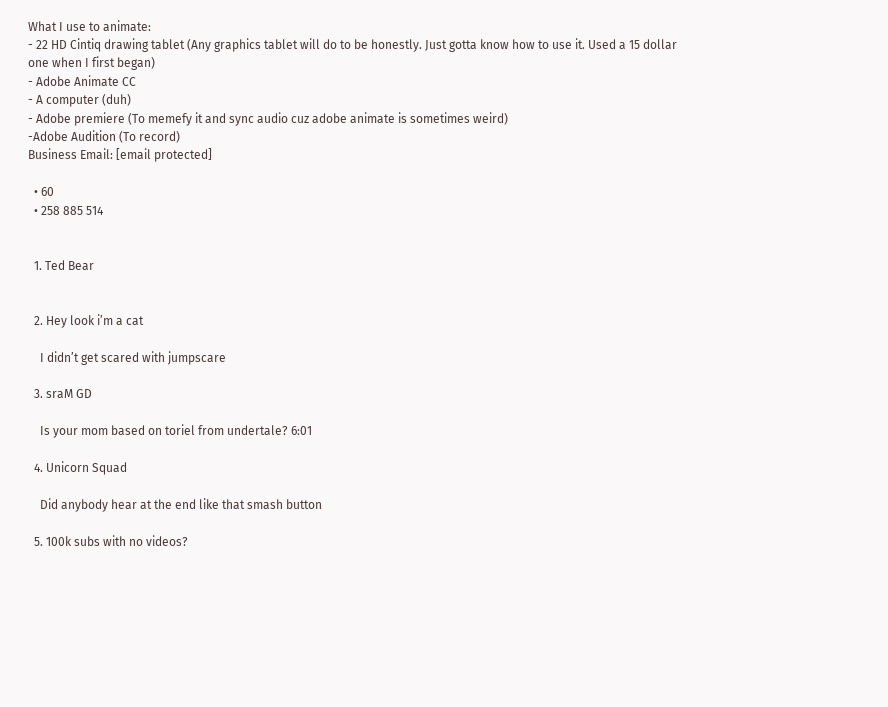What I use to animate:
- 22 HD Cintiq drawing tablet (Any graphics tablet will do to be honestly. Just gotta know how to use it. Used a 15 dollar one when I first began)
- Adobe Animate CC
- A computer (duh)
- Adobe premiere (To memefy it and sync audio cuz adobe animate is sometimes weird)
-Adobe Audition (To record)
Business Email: [email protected]

  • 60
  • 258 885 514


  1. Ted Bear


  2. Hey look i’m a cat

    I didn’t get scared with jumpscare

  3. sraM GD

    Is your mom based on toriel from undertale? 6:01

  4. Unicorn Squad

    Did anybody hear at the end like that smash button

  5. 100k subs with no videos?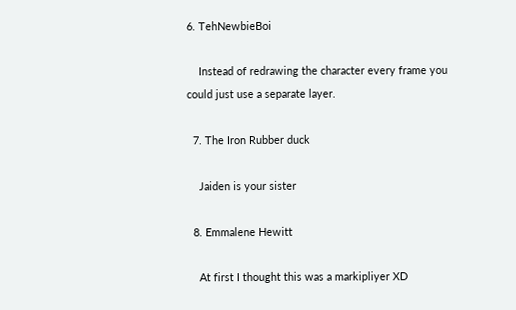6. TehNewbieBoi

    Instead of redrawing the character every frame you could just use a separate layer.

  7. The Iron Rubber duck

    Jaiden is your sister

  8. Emmalene Hewitt

    At first I thought this was a markipliyer XD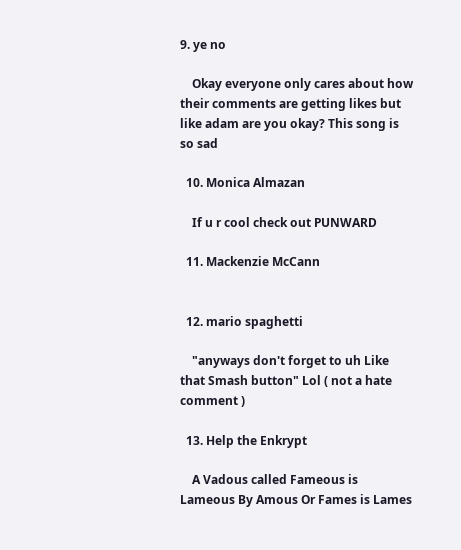9. ye no

    Okay everyone only cares about how their comments are getting likes but like adam are you okay? This song is so sad

  10. Monica Almazan

    If u r cool check out PUNWARD

  11. Mackenzie McCann


  12. mario spaghetti

    "anyways don't forget to uh Like that Smash button" Lol ( not a hate comment )

  13. Help the Enkrypt

    A Vadous called Fameous is Lameous By Amous Or Fames is Lames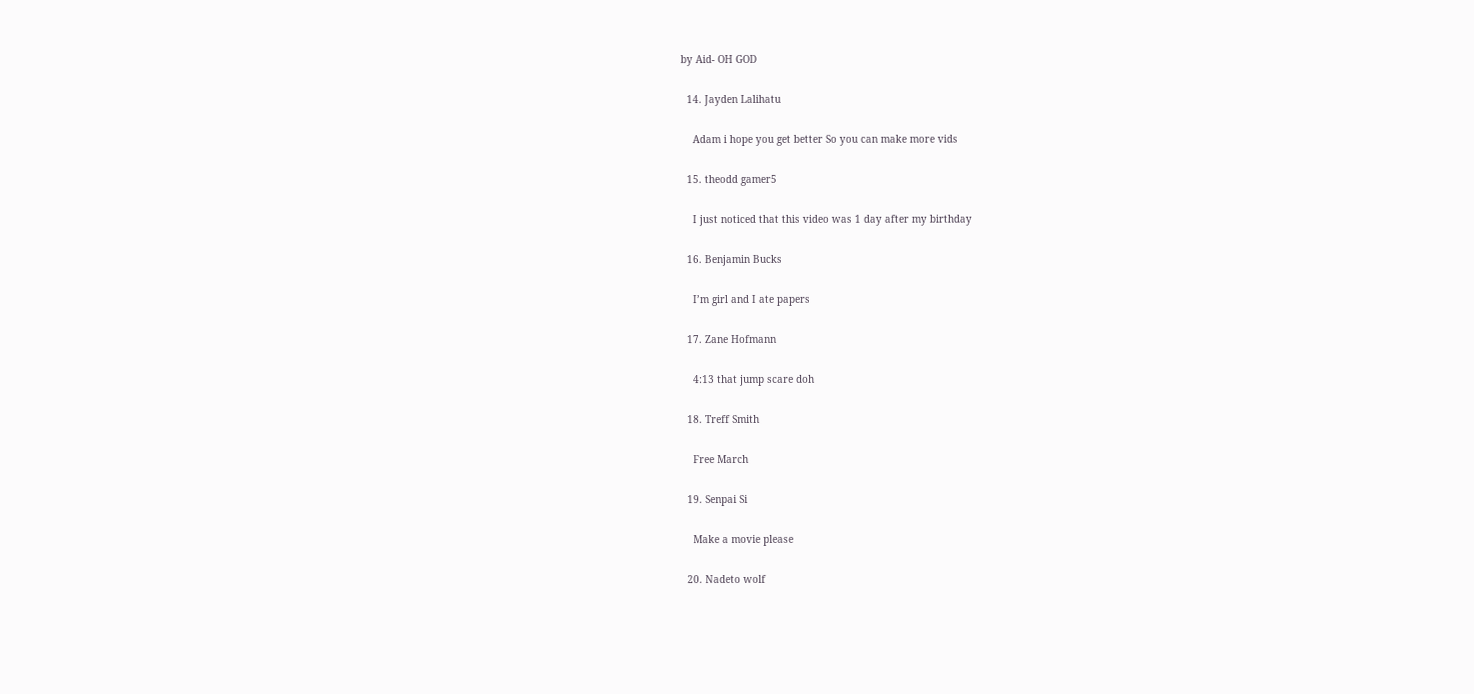by Aid- OH GOD

  14. Jayden Lalihatu

    Adam i hope you get better So you can make more vids

  15. theodd gamer5

    I just noticed that this video was 1 day after my birthday

  16. Benjamin Bucks

    I’m girl and I ate papers

  17. Zane Hofmann

    4:13 that jump scare doh

  18. Treff Smith

    Free March

  19. Senpai Si

    Make a movie please

  20. Nadeto wolf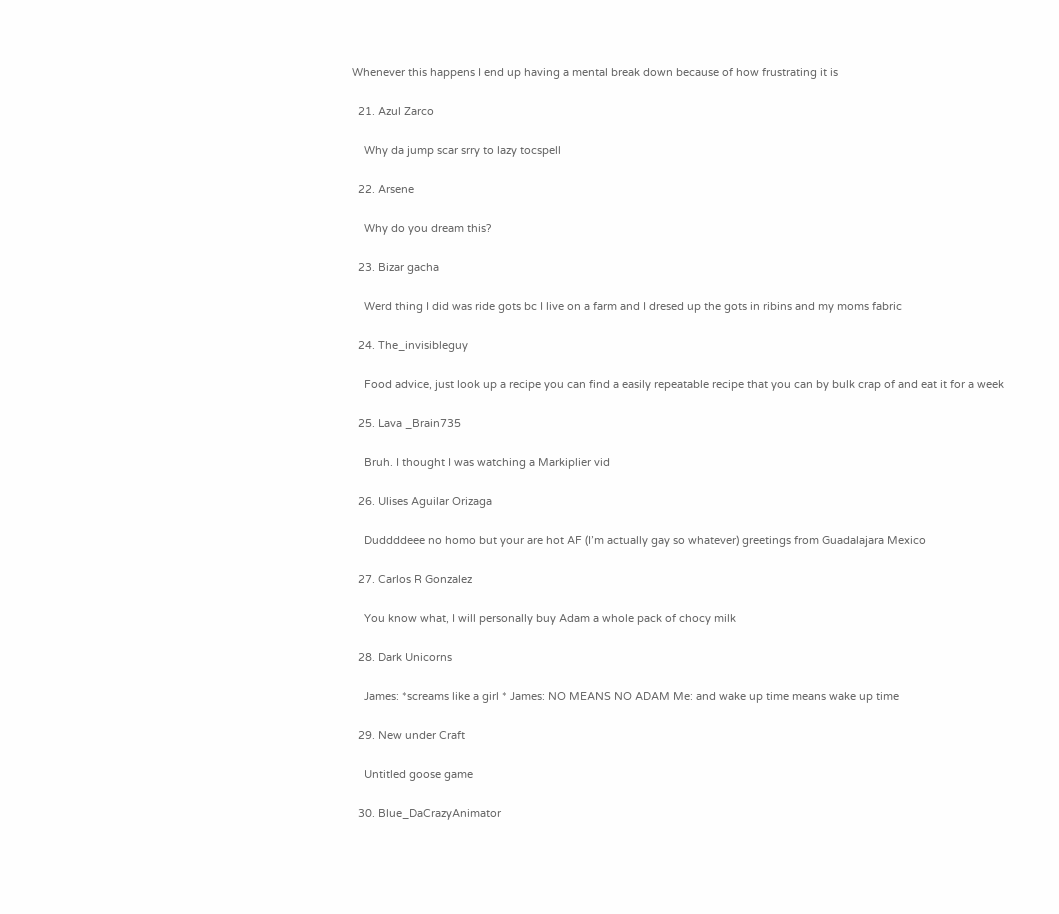Whenever this happens I end up having a mental break down because of how frustrating it is

  21. Azul Zarco

    Why da jump scar srry to lazy tocspell

  22. Arsene

    Why do you dream this?

  23. Bizar gacha

    Werd thing I did was ride gots bc I live on a farm and I dresed up the gots in ribins and my moms fabric

  24. The_invisibleguy

    Food advice, just look up a recipe you can find a easily repeatable recipe that you can by bulk crap of and eat it for a week

  25. Lava _Brain735

    Bruh. I thought I was watching a Markiplier vid

  26. Ulises Aguilar Orizaga

    Duddddeee no homo but your are hot AF (I’m actually gay so whatever) greetings from Guadalajara Mexico

  27. Carlos R Gonzalez

    You know what, I will personally buy Adam a whole pack of chocy milk

  28. Dark Unicorns

    James: *screams like a girl * James: NO MEANS NO ADAM Me: and wake up time means wake up time

  29. New under Craft

    Untitled goose game

  30. Blue_DaCrazyAnimator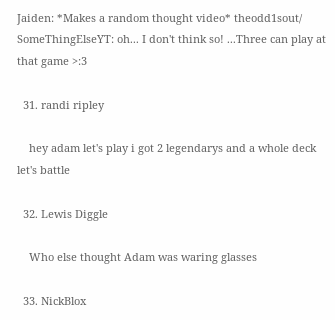Jaiden: *Makes a random thought video* theodd1sout/ SomeThingElseYT: oh... I don't think so! ...Three can play at that game >:3

  31. randi ripley

    hey adam let's play i got 2 legendarys and a whole deck let's battle

  32. Lewis Diggle

    Who else thought Adam was waring glasses

  33. NickBlox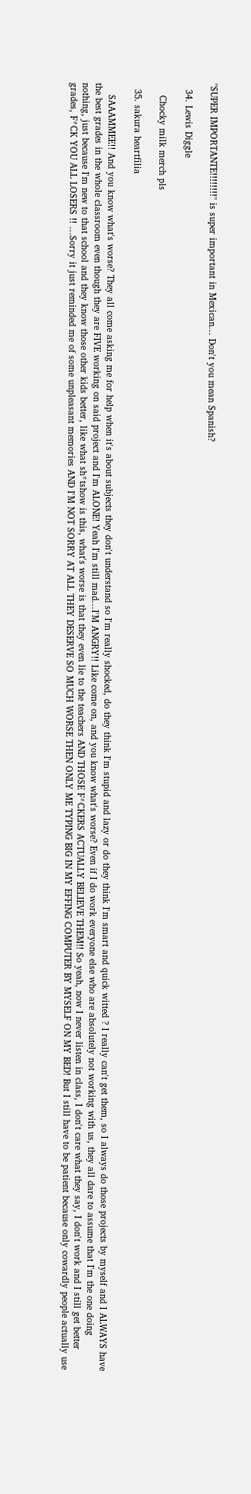"SUPER IMPORTANTE!!!!!!!!" is super important in Mexican... Don't you mean Spanish?

  34. Lewis Diggle

    Chocky milk merch pls

  35. sakura heartfilia

    SAAAMMEE!! And you know what's worse? They all come asking me for help when it's about subjects they don't understand so I'm really shocked, do they think I'm stupid and lazy or do they think I'm smart and quick witted ? I really can't get them, so I always do those projects by myself and I ALWAYS have the best grades in the whole classroom even though they are FIVE working on said project and I'm ALONE! Yeah I'm still mad...I'M ANGRY!! Like come on, and you know what's worse? Even if I do work everyone else who are absolutely not working with us, they all dare to assume that I'm the one doing nothing, just because I'm new to that school and they know those other kids better, like what sh*tshow is this, what's worse is that they even lie to the teachers AND THOSE F*CKERS ACTUALLY BELIEVE THEM!! So yeah, now I never listen in class, I don't care what they say, I don't work and I still get better grades, F*CK YOU ALL LOSERS !! ...Sorry it just reminded me of some unpleasant memories AND I'M NOT SORRY AT ALL THEY DESERVE SO MUCH WORSE THEN ONLY ME TYPING BIG IN MY EFFING COMPUTER BY MYSELF ON MY BED! But I still have to be patient because only cowardly people actually use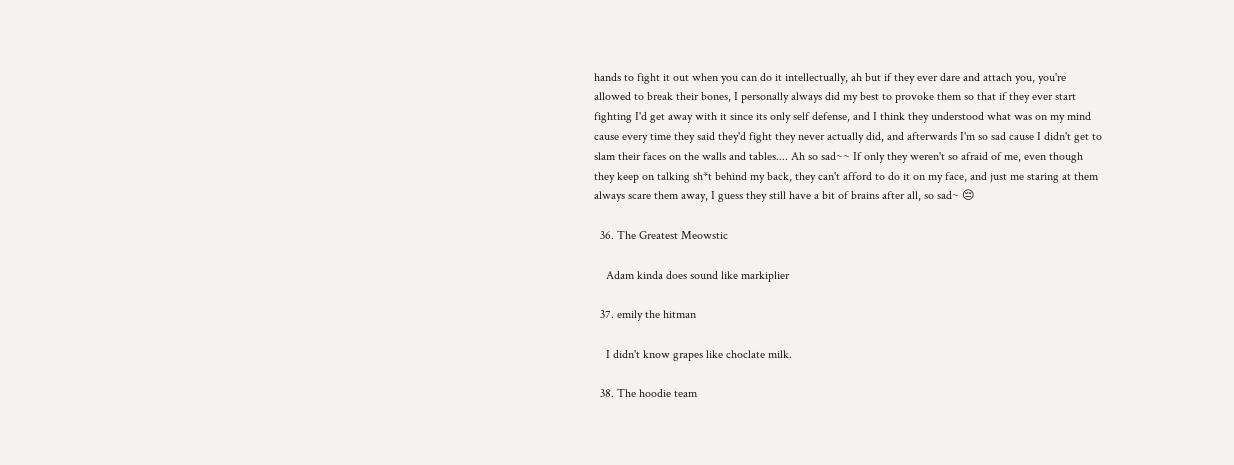hands to fight it out when you can do it intellectually, ah but if they ever dare and attach you, you're allowed to break their bones, I personally always did my best to provoke them so that if they ever start fighting I'd get away with it since its only self defense, and I think they understood what was on my mind cause every time they said they'd fight they never actually did, and afterwards I'm so sad cause I didn't get to slam their faces on the walls and tables.... Ah so sad~~ If only they weren't so afraid of me, even though they keep on talking sh*t behind my back, they can't afford to do it on my face, and just me staring at them always scare them away, I guess they still have a bit of brains after all, so sad~ 😔

  36. The Greatest Meowstic

    Adam kinda does sound like markiplier

  37. emily the hitman

    I didn't know grapes like choclate milk.

  38. The hoodie team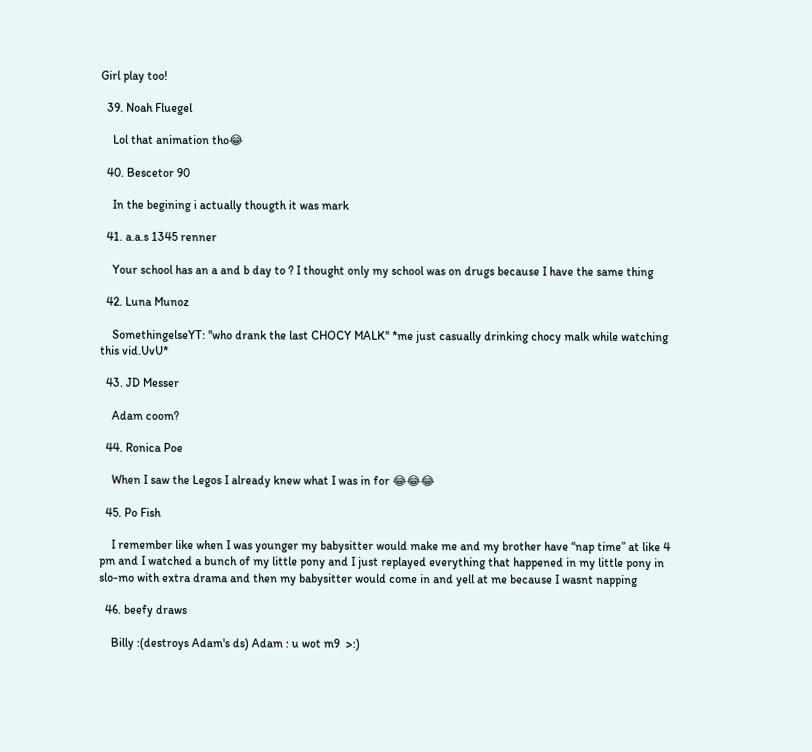Girl play too!

  39. Noah Fluegel

    Lol that animation tho😂

  40. Bescetor 90

    In the begining i actually thougth it was mark

  41. a.a.s 1345 renner

    Your school has an a and b day to ? I thought only my school was on drugs because I have the same thing

  42. Luna Munoz

    SomethingelseYT: ''who drank the last CHOCY MALK'' *me just casually drinking chocy malk while watching this vid.UvU*

  43. JD Messer

    Adam coom?

  44. Ronica Poe

    When I saw the Legos I already knew what I was in for 😂😂😂

  45. Po Fish

    I remember like when I was younger my babysitter would make me and my brother have “nap time” at like 4 pm and I watched a bunch of my little pony and I just replayed everything that happened in my little pony in slo-mo with extra drama and then my babysitter would come in and yell at me because I wasnt napping

  46. beefy draws

    Billy :(destroys Adam's ds) Adam : u wot m9  >:)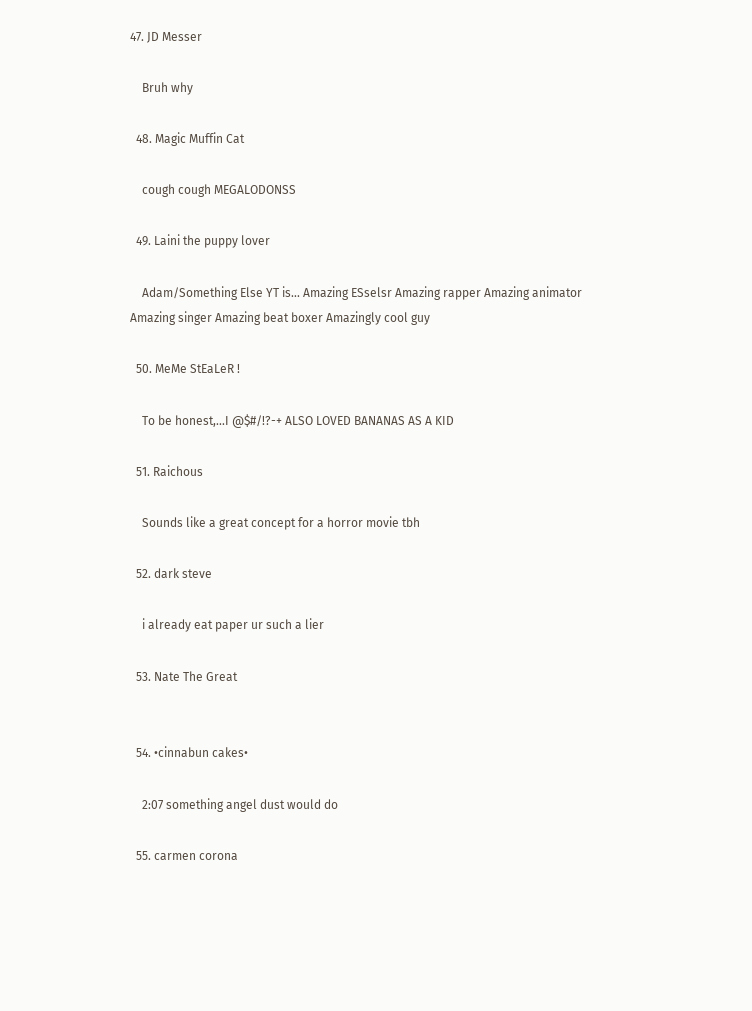47. JD Messer

    Bruh why

  48. Magic Muffin Cat

    cough cough MEGALODONSS

  49. Laini the puppy lover

    Adam/Something Else YT is... Amazing ESselsr Amazing rapper Amazing animator Amazing singer Amazing beat boxer Amazingly cool guy

  50. MeMe StEaLeR !

    To be honest,...I @$#/!?-+ ALSO LOVED BANANAS AS A KID

  51. Raichous

    Sounds like a great concept for a horror movie tbh

  52. dark steve

    i already eat paper ur such a lier

  53. Nate The Great


  54. •cinnabun cakes•

    2:07 something angel dust would do

  55. carmen corona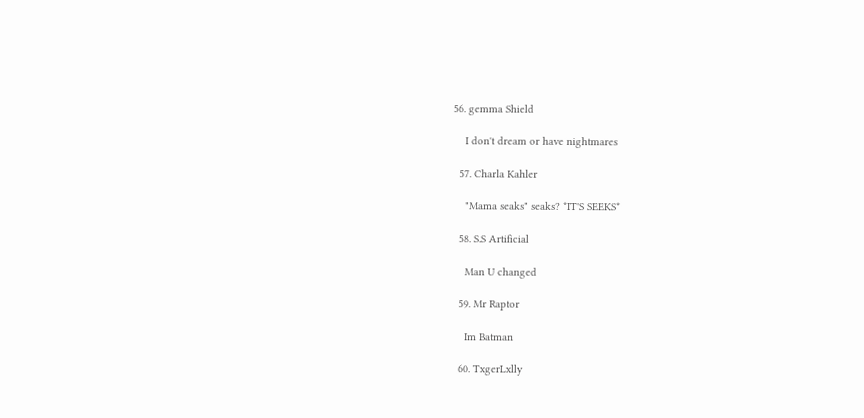56. gemma Shield

    I don't dream or have nightmares

  57. Charla Kahler

    "Mama seaks" seaks? *IT'S SEEKS*

  58. S.S Artificial

    Man U changed

  59. Mr Raptor

    Im Batman

  60. TxgerLxlly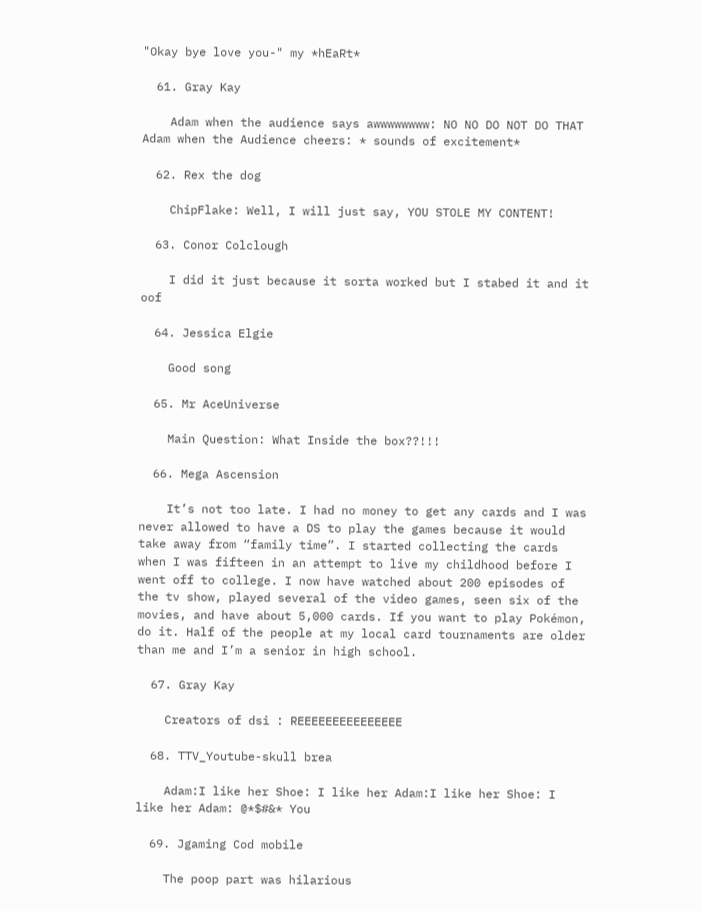"Okay bye love you-" my *hEaRt*

  61. Gray Kay

    Adam when the audience says awwwwwwww: NO NO DO NOT DO THAT Adam when the Audience cheers: * sounds of excitement*

  62. Rex the dog

    ChipFlake: Well, I will just say, YOU STOLE MY CONTENT!

  63. Conor Colclough

    I did it just because it sorta worked but I stabed it and it oof

  64. Jessica Elgie

    Good song

  65. Mr AceUniverse

    Main Question: What Inside the box??!!!

  66. Mega Ascension

    It’s not too late. I had no money to get any cards and I was never allowed to have a DS to play the games because it would take away from “family time”. I started collecting the cards when I was fifteen in an attempt to live my childhood before I went off to college. I now have watched about 200 episodes of the tv show, played several of the video games, seen six of the movies, and have about 5,000 cards. If you want to play Pokémon, do it. Half of the people at my local card tournaments are older than me and I’m a senior in high school.

  67. Gray Kay

    Creators of dsi : REEEEEEEEEEEEEEE

  68. TTV_Youtube-skull brea

    Adam:I like her Shoe: I like her Adam:I like her Shoe: I like her Adam: @*$#&* You

  69. Jgaming Cod mobile

    The poop part was hilarious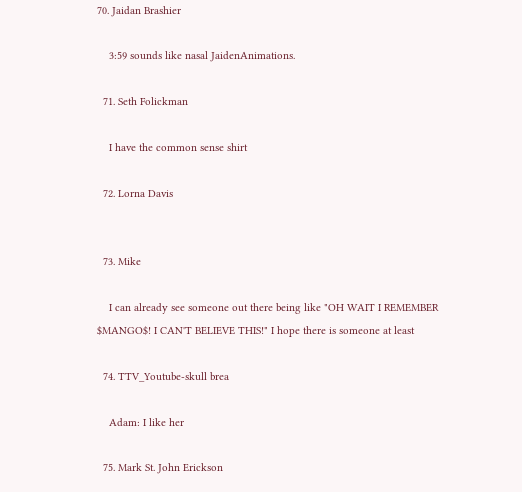70. Jaidan Brashier

    3:59 sounds like nasal JaidenAnimations.

  71. Seth Folickman

    I have the common sense shirt

  72. Lorna Davis


  73. Mike

    I can already see someone out there being like "OH WAIT I REMEMBER $MANGO$! I CAN'T BELIEVE THIS!" I hope there is someone at least

  74. TTV_Youtube-skull brea

    Adam: I like her

  75. Mark St. John Erickson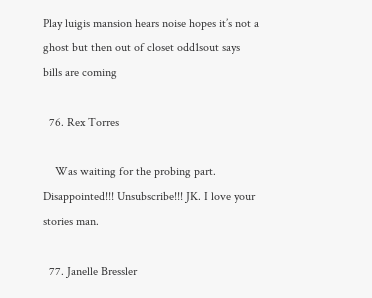Play luigis mansion hears noise hopes it’s not a ghost but then out of closet odd1sout says bills are coming

  76. Rex Torres

    Was waiting for the probing part. Disappointed!!! Unsubscribe!!! JK. I love your stories man.

  77. Janelle Bressler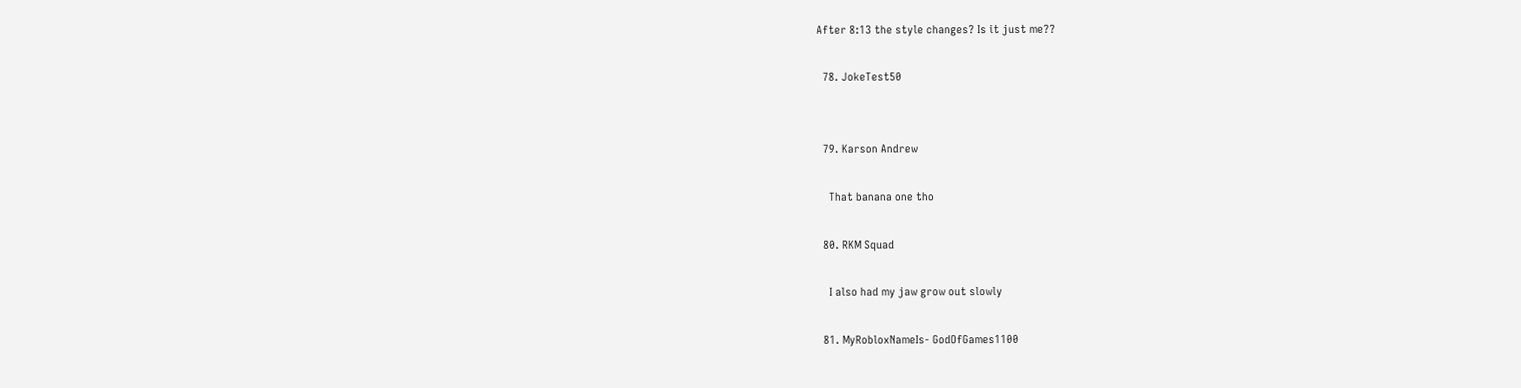After 8:13 the style changes? Is it just me??

  78. JokeTest50


  79. Karson Andrew

    That banana one tho

  80. RKM Squad

    I also had my jaw grow out slowly

  81. MyRobloxNameIs- GodOfGames1100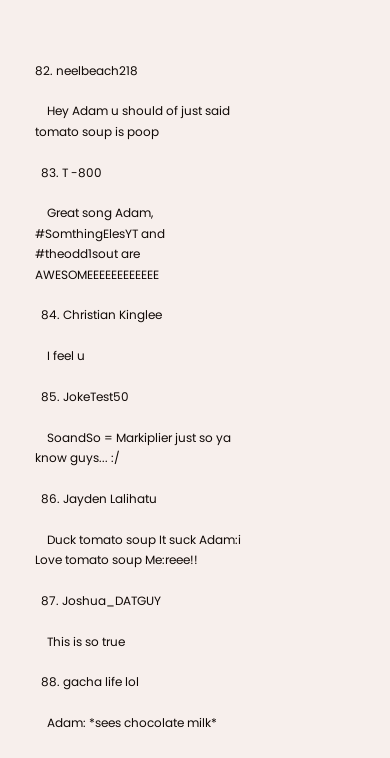82. neelbeach218

    Hey Adam u should of just said tomato soup is poop

  83. T -800

    Great song Adam, #SomthingElesYT and #theodd1sout are AWESOMEEEEEEEEEEEE

  84. Christian Kinglee

    I feel u

  85. JokeTest50

    SoandSo = Markiplier just so ya know guys... :/

  86. Jayden Lalihatu

    Duck tomato soup It suck Adam:i Love tomato soup Me:reee!!

  87. Joshua_DATGUY

    This is so true

  88. gacha life lol

    Adam: *sees chocolate milk*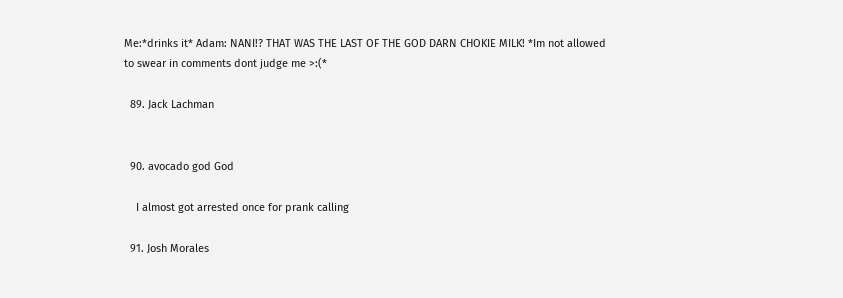Me:*drinks it* Adam: NANI!? THAT WAS THE LAST OF THE GOD DARN CHOKIE MILK! *Im not allowed to swear in comments dont judge me >:(*

  89. Jack Lachman


  90. avocado god God

    I almost got arrested once for prank calling

  91. Josh Morales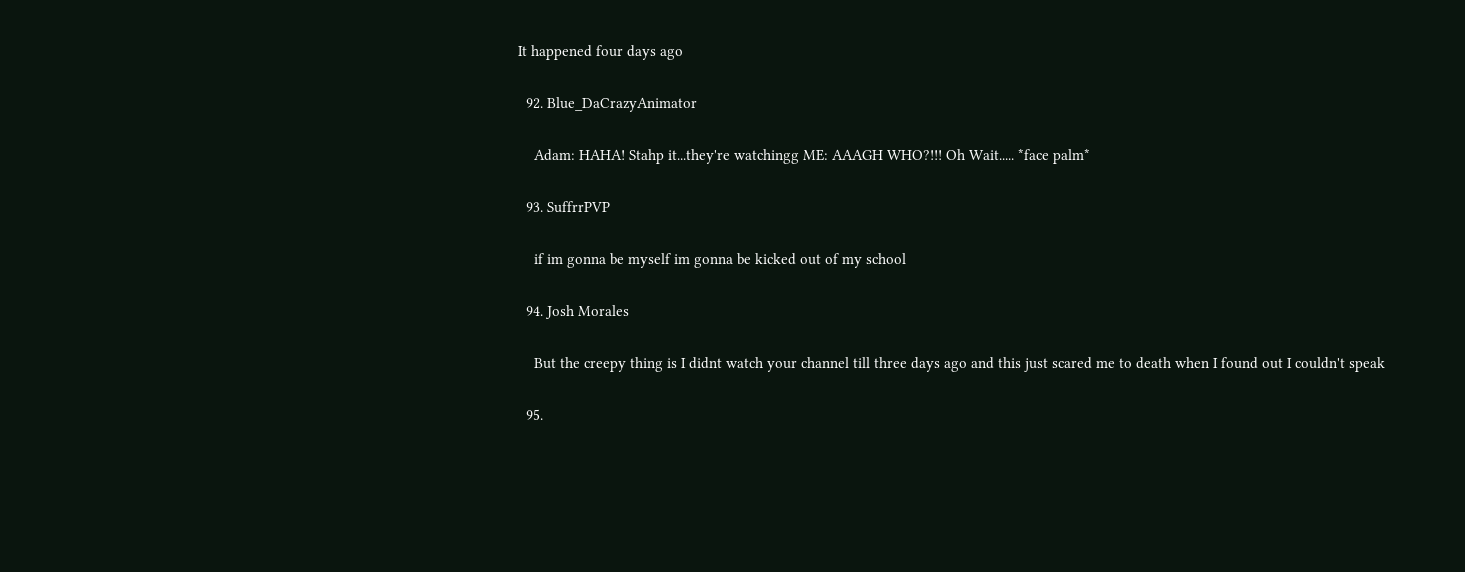It happened four days ago

  92. Blue_DaCrazyAnimator

    Adam: HAHA! Stahp it...they're watchingg ME: AAAGH WHO?!!! Oh Wait..... *face palm*

  93. SuffrrPVP

    if im gonna be myself im gonna be kicked out of my school

  94. Josh Morales

    But the creepy thing is I didnt watch your channel till three days ago and this just scared me to death when I found out I couldn't speak

  95.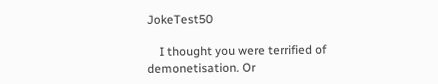JokeTest50

    I thought you were terrified of demonetisation. Or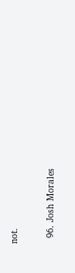not.

  96. Josh Morales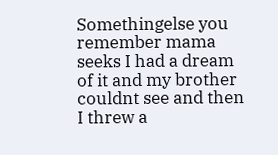Somethingelse you remember mama seeks I had a dream of it and my brother couldnt see and then I threw a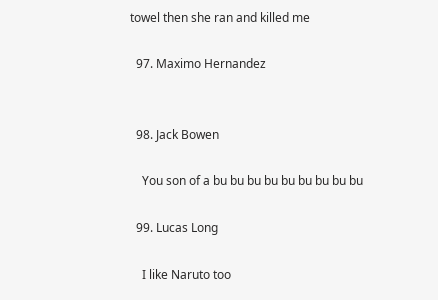towel then she ran and killed me

  97. Maximo Hernandez


  98. Jack Bowen

    You son of a bu bu bu bu bu bu bu bu bu

  99. Lucas Long

    I like Naruto too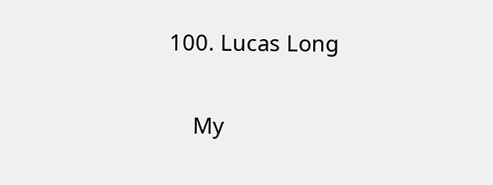100. Lucas Long

    My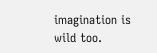imagination is wild too.